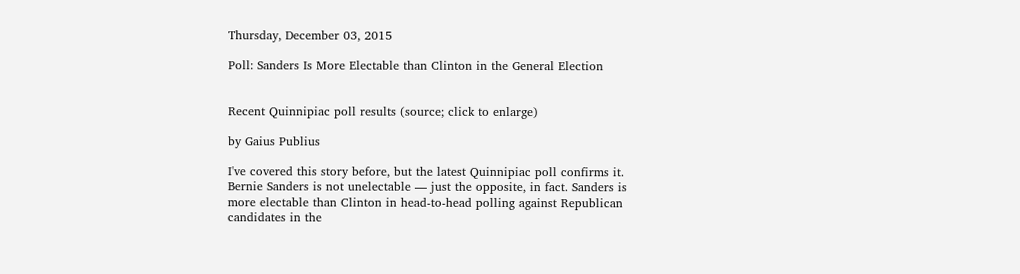Thursday, December 03, 2015

Poll: Sanders Is More Electable than Clinton in the General Election


Recent Quinnipiac poll results (source; click to enlarge)

by Gaius Publius

I've covered this story before, but the latest Quinnipiac poll confirms it. Bernie Sanders is not unelectable — just the opposite, in fact. Sanders is more electable than Clinton in head-to-head polling against Republican candidates in the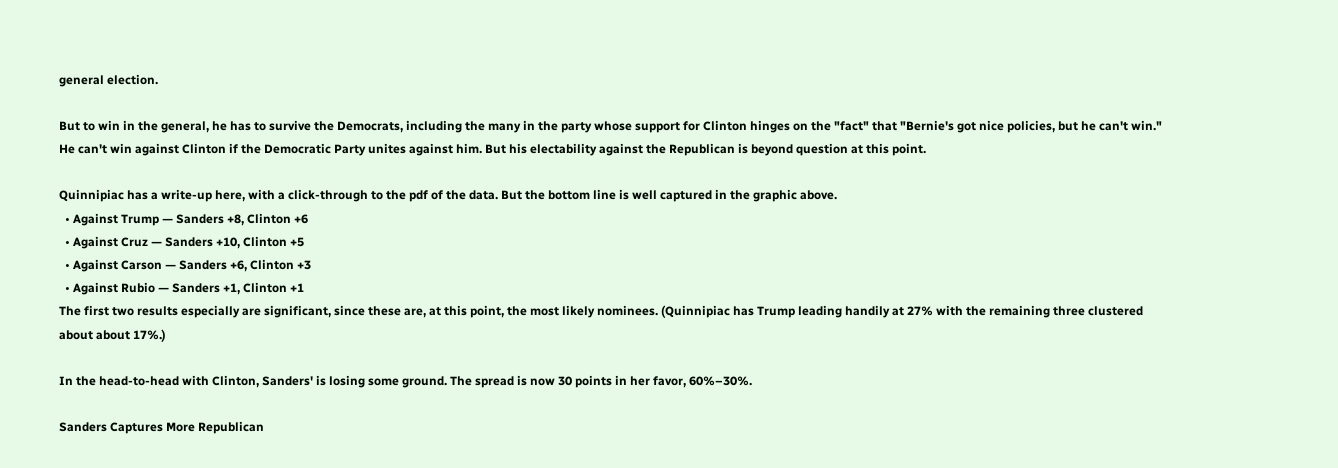general election.

But to win in the general, he has to survive the Democrats, including the many in the party whose support for Clinton hinges on the "fact" that "Bernie's got nice policies, but he can't win." He can't win against Clinton if the Democratic Party unites against him. But his electability against the Republican is beyond question at this point.

Quinnipiac has a write-up here, with a click-through to the pdf of the data. But the bottom line is well captured in the graphic above.
  • Against Trump — Sanders +8, Clinton +6
  • Against Cruz — Sanders +10, Clinton +5
  • Against Carson — Sanders +6, Clinton +3
  • Against Rubio — Sanders +1, Clinton +1
The first two results especially are significant, since these are, at this point, the most likely nominees. (Quinnipiac has Trump leading handily at 27% with the remaining three clustered about about 17%.)

In the head-to-head with Clinton, Sanders' is losing some ground. The spread is now 30 points in her favor, 60%–30%.

Sanders Captures More Republican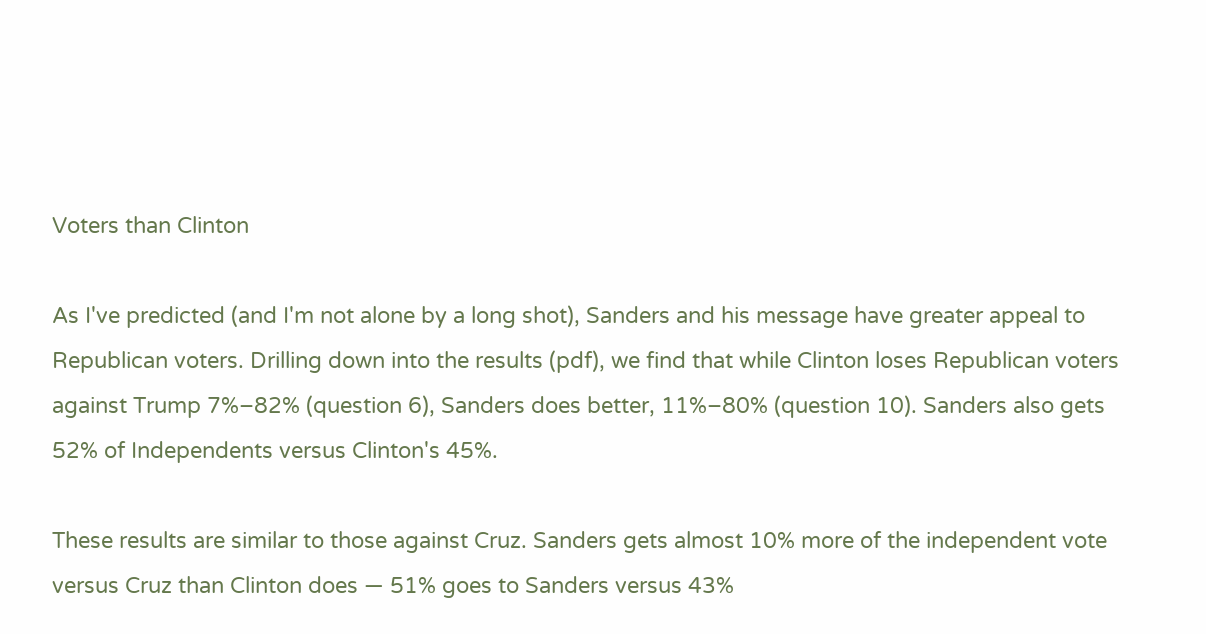Voters than Clinton

As I've predicted (and I'm not alone by a long shot), Sanders and his message have greater appeal to Republican voters. Drilling down into the results (pdf), we find that while Clinton loses Republican voters against Trump 7%–82% (question 6), Sanders does better, 11%–80% (question 10). Sanders also gets 52% of Independents versus Clinton's 45%.

These results are similar to those against Cruz. Sanders gets almost 10% more of the independent vote versus Cruz than Clinton does — 51% goes to Sanders versus 43%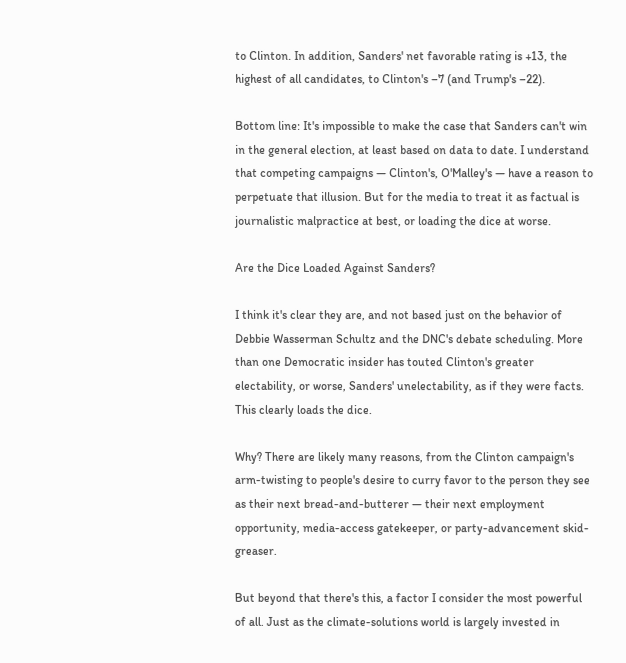to Clinton. In addition, Sanders' net favorable rating is +13, the highest of all candidates, to Clinton's –7 (and Trump's –22).

Bottom line: It's impossible to make the case that Sanders can't win in the general election, at least based on data to date. I understand that competing campaigns — Clinton's, O'Malley's — have a reason to perpetuate that illusion. But for the media to treat it as factual is journalistic malpractice at best, or loading the dice at worse.

Are the Dice Loaded Against Sanders?

I think it's clear they are, and not based just on the behavior of Debbie Wasserman Schultz and the DNC's debate scheduling. More than one Democratic insider has touted Clinton's greater electability, or worse, Sanders' unelectability, as if they were facts. This clearly loads the dice.

Why? There are likely many reasons, from the Clinton campaign's arm-twisting to people's desire to curry favor to the person they see as their next bread-and-butterer — their next employment opportunity, media-access gatekeeper, or party-advancement skid-greaser.

But beyond that there's this, a factor I consider the most powerful of all. Just as the climate-solutions world is largely invested in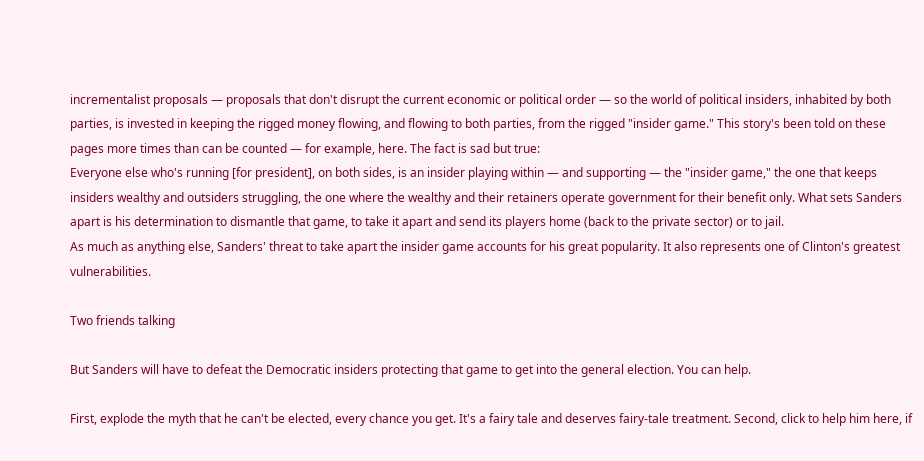incrementalist proposals — proposals that don't disrupt the current economic or political order — so the world of political insiders, inhabited by both parties, is invested in keeping the rigged money flowing, and flowing to both parties, from the rigged "insider game." This story's been told on these pages more times than can be counted — for example, here. The fact is sad but true:
Everyone else who's running [for president], on both sides, is an insider playing within — and supporting — the "insider game," the one that keeps insiders wealthy and outsiders struggling, the one where the wealthy and their retainers operate government for their benefit only. What sets Sanders apart is his determination to dismantle that game, to take it apart and send its players home (back to the private sector) or to jail.
As much as anything else, Sanders' threat to take apart the insider game accounts for his great popularity. It also represents one of Clinton's greatest vulnerabilities.

Two friends talking

But Sanders will have to defeat the Democratic insiders protecting that game to get into the general election. You can help.

First, explode the myth that he can't be elected, every chance you get. It's a fairy tale and deserves fairy-tale treatment. Second, click to help him here, if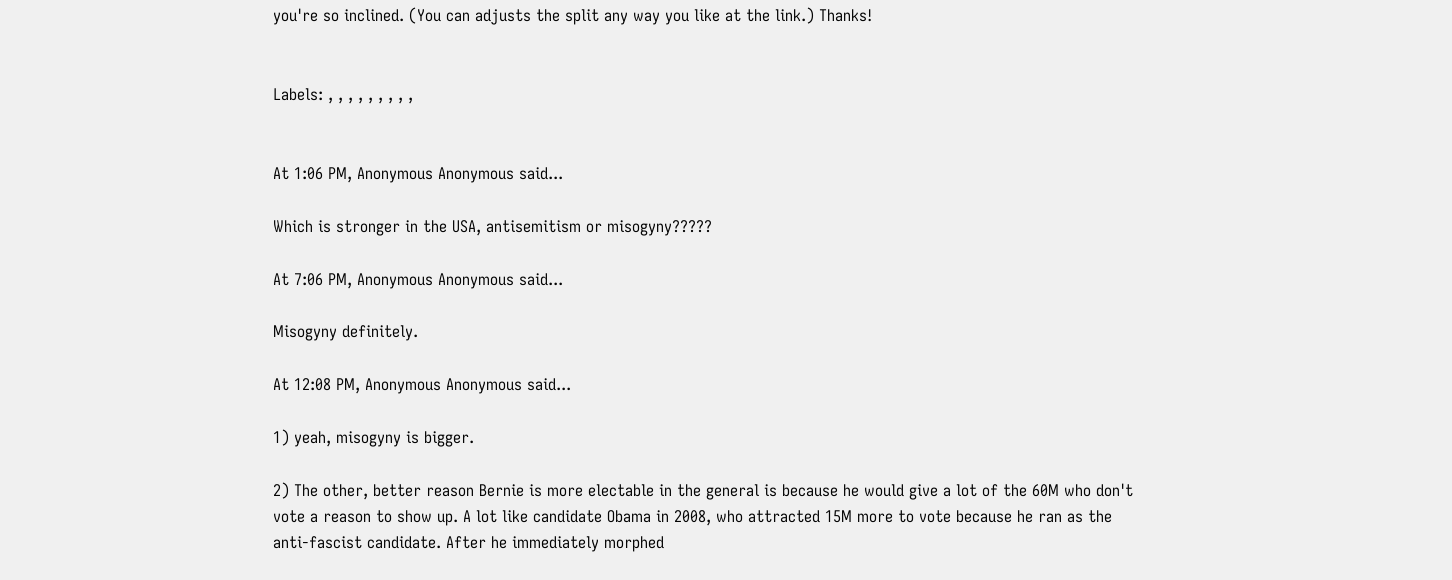you're so inclined. (You can adjusts the split any way you like at the link.) Thanks!


Labels: , , , , , , , , ,


At 1:06 PM, Anonymous Anonymous said...

Which is stronger in the USA, antisemitism or misogyny?????

At 7:06 PM, Anonymous Anonymous said...

Misogyny definitely.

At 12:08 PM, Anonymous Anonymous said...

1) yeah, misogyny is bigger.

2) The other, better reason Bernie is more electable in the general is because he would give a lot of the 60M who don't vote a reason to show up. A lot like candidate Obama in 2008, who attracted 15M more to vote because he ran as the anti-fascist candidate. After he immediately morphed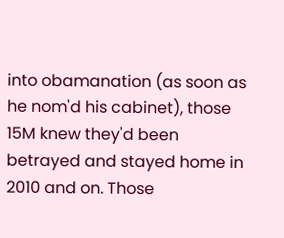into obamanation (as soon as he nom'd his cabinet), those 15M knew they'd been betrayed and stayed home in 2010 and on. Those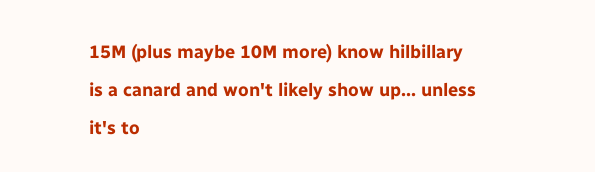15M (plus maybe 10M more) know hilbillary is a canard and won't likely show up... unless it's to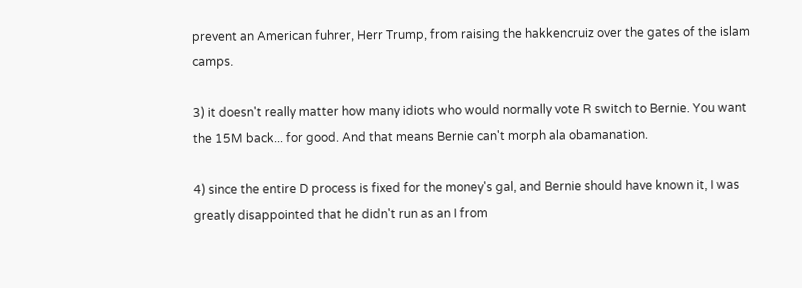prevent an American fuhrer, Herr Trump, from raising the hakkencruiz over the gates of the islam camps.

3) it doesn't really matter how many idiots who would normally vote R switch to Bernie. You want the 15M back... for good. And that means Bernie can't morph ala obamanation.

4) since the entire D process is fixed for the money's gal, and Bernie should have known it, I was greatly disappointed that he didn't run as an I from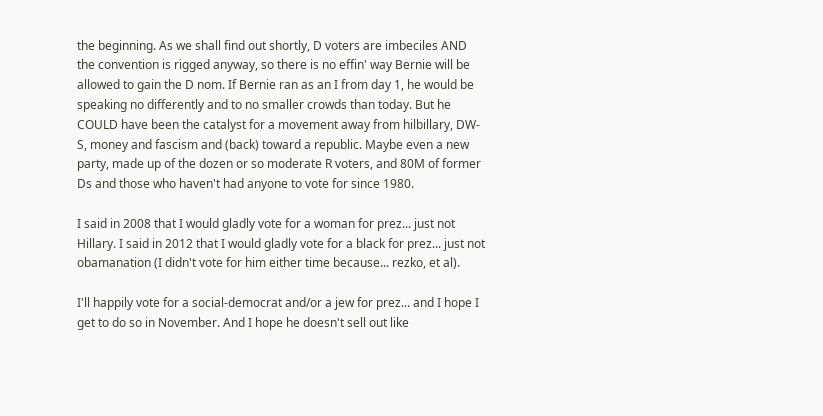the beginning. As we shall find out shortly, D voters are imbeciles AND the convention is rigged anyway, so there is no effin' way Bernie will be allowed to gain the D nom. If Bernie ran as an I from day 1, he would be speaking no differently and to no smaller crowds than today. But he COULD have been the catalyst for a movement away from hilbillary, DW-S, money and fascism and (back) toward a republic. Maybe even a new party, made up of the dozen or so moderate R voters, and 80M of former Ds and those who haven't had anyone to vote for since 1980.

I said in 2008 that I would gladly vote for a woman for prez... just not Hillary. I said in 2012 that I would gladly vote for a black for prez... just not obamanation (I didn't vote for him either time because... rezko, et al).

I'll happily vote for a social-democrat and/or a jew for prez... and I hope I get to do so in November. And I hope he doesn't sell out like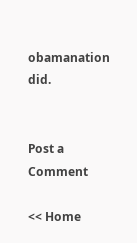obamanation did.


Post a Comment

<< Home